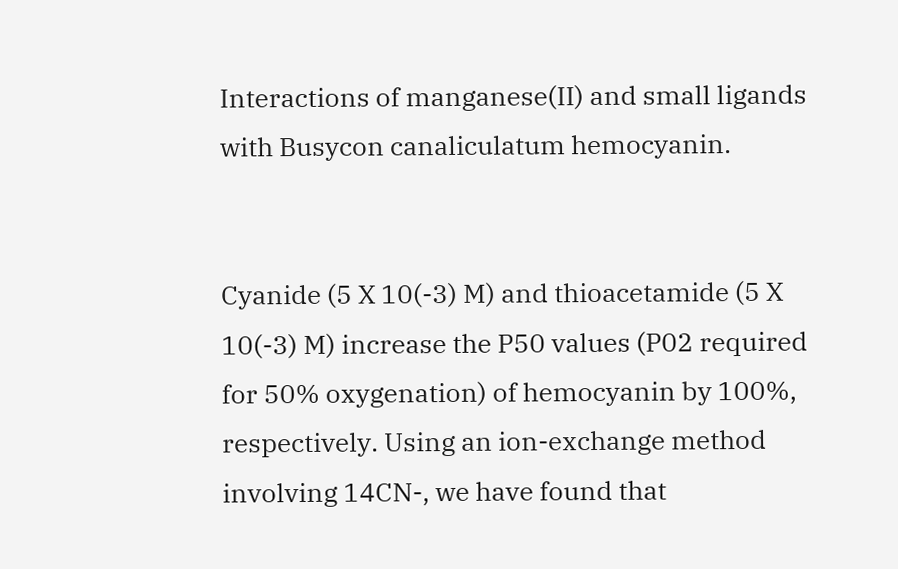Interactions of manganese(II) and small ligands with Busycon canaliculatum hemocyanin.


Cyanide (5 X 10(-3) M) and thioacetamide (5 X 10(-3) M) increase the P50 values (P02 required for 50% oxygenation) of hemocyanin by 100%, respectively. Using an ion-exchange method involving 14CN-, we have found that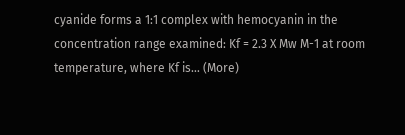cyanide forms a 1:1 complex with hemocyanin in the concentration range examined: Kf = 2.3 X Mw M-1 at room temperature, where Kf is… (More)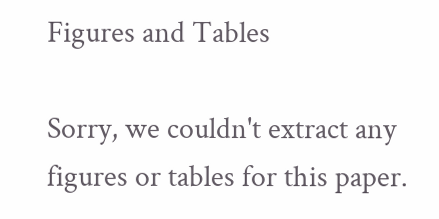Figures and Tables

Sorry, we couldn't extract any figures or tables for this paper.